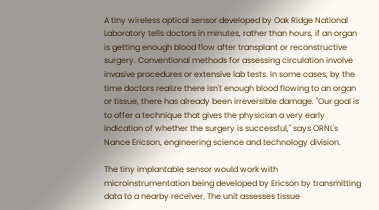A tiny wireless optical sensor developed by Oak Ridge National Laboratory tells doctors in minutes, rather than hours, if an organ is getting enough blood flow after transplant or reconstructive surgery. Conventional methods for assessing circulation involve invasive procedures or extensive lab tests. In some cases, by the time doctors realize there isn't enough blood flowing to an organ or tissue, there has already been irreversible damage. "Our goal is to offer a technique that gives the physician a very early indication of whether the surgery is successful," says ORNL's Nance Ericson, engineering science and technology division.

The tiny implantable sensor would work with microinstrumentation being developed by Ericson by transmitting data to a nearby receiver. The unit assesses tissue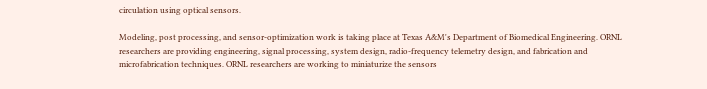circulation using optical sensors.

Modeling, post processing, and sensor-optimization work is taking place at Texas A&M's Department of Biomedical Engineering. ORNL researchers are providing engineering, signal processing, system design, radio-frequency telemetry design, and fabrication and microfabrication techniques. ORNL researchers are working to miniaturize the sensors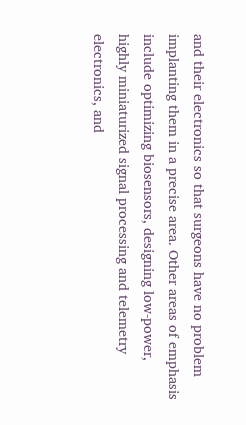and their electronics so that surgeons have no problem implanting them in a precise area. Other areas of emphasis include optimizing biosensors, designing low-power, highly miniaturized signal processing and telemetry electronics, and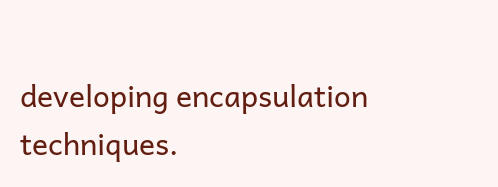developing encapsulation techniques.